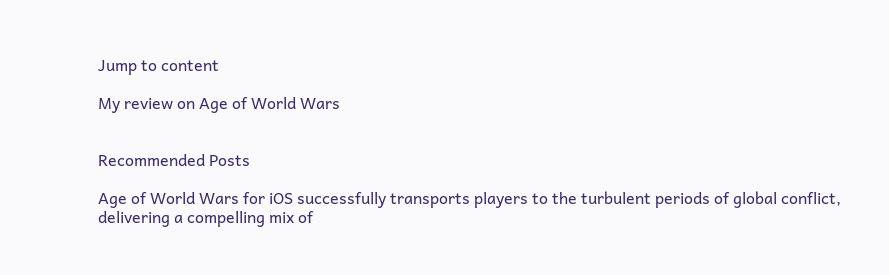Jump to content

My review on Age of World Wars


Recommended Posts

Age of World Wars for iOS successfully transports players to the turbulent periods of global conflict, delivering a compelling mix of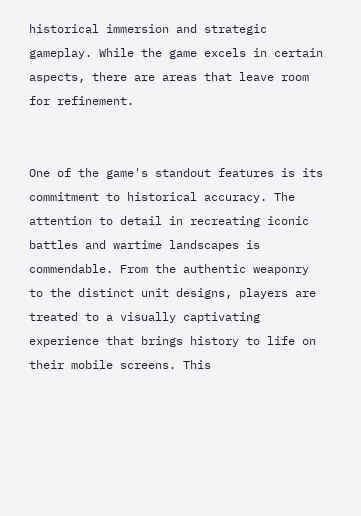historical immersion and strategic gameplay. While the game excels in certain aspects, there are areas that leave room for refinement.


One of the game's standout features is its commitment to historical accuracy. The attention to detail in recreating iconic battles and wartime landscapes is commendable. From the authentic weaponry to the distinct unit designs, players are treated to a visually captivating experience that brings history to life on their mobile screens. This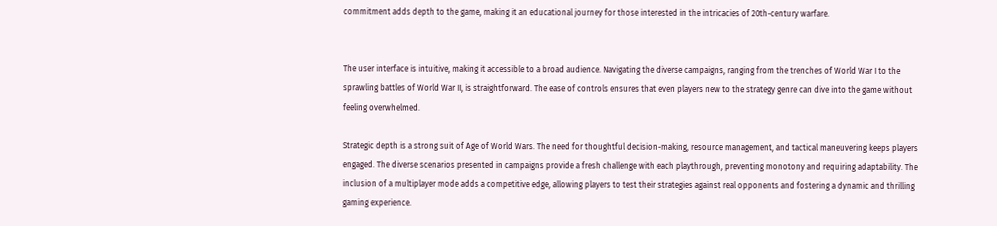commitment adds depth to the game, making it an educational journey for those interested in the intricacies of 20th-century warfare.


The user interface is intuitive, making it accessible to a broad audience. Navigating the diverse campaigns, ranging from the trenches of World War I to the sprawling battles of World War II, is straightforward. The ease of controls ensures that even players new to the strategy genre can dive into the game without feeling overwhelmed.

Strategic depth is a strong suit of Age of World Wars. The need for thoughtful decision-making, resource management, and tactical maneuvering keeps players engaged. The diverse scenarios presented in campaigns provide a fresh challenge with each playthrough, preventing monotony and requiring adaptability. The inclusion of a multiplayer mode adds a competitive edge, allowing players to test their strategies against real opponents and fostering a dynamic and thrilling gaming experience.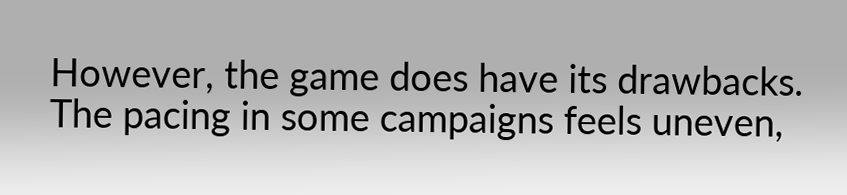However, the game does have its drawbacks. The pacing in some campaigns feels uneven,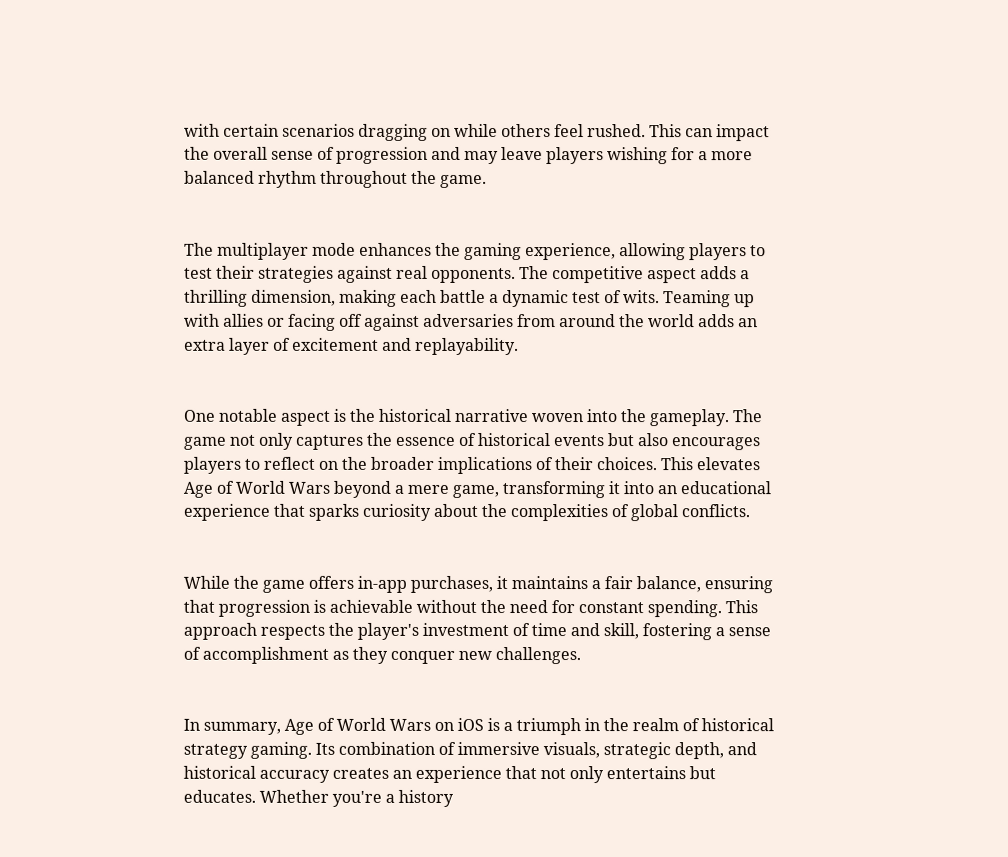with certain scenarios dragging on while others feel rushed. This can impact the overall sense of progression and may leave players wishing for a more balanced rhythm throughout the game.


The multiplayer mode enhances the gaming experience, allowing players to test their strategies against real opponents. The competitive aspect adds a thrilling dimension, making each battle a dynamic test of wits. Teaming up with allies or facing off against adversaries from around the world adds an extra layer of excitement and replayability.


One notable aspect is the historical narrative woven into the gameplay. The game not only captures the essence of historical events but also encourages players to reflect on the broader implications of their choices. This elevates Age of World Wars beyond a mere game, transforming it into an educational experience that sparks curiosity about the complexities of global conflicts.


While the game offers in-app purchases, it maintains a fair balance, ensuring that progression is achievable without the need for constant spending. This approach respects the player's investment of time and skill, fostering a sense of accomplishment as they conquer new challenges.


In summary, Age of World Wars on iOS is a triumph in the realm of historical strategy gaming. Its combination of immersive visuals, strategic depth, and historical accuracy creates an experience that not only entertains but educates. Whether you're a history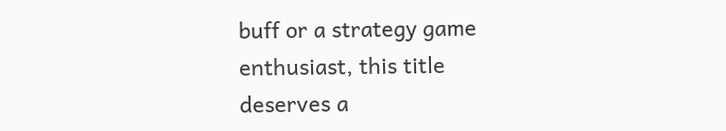buff or a strategy game enthusiast, this title deserves a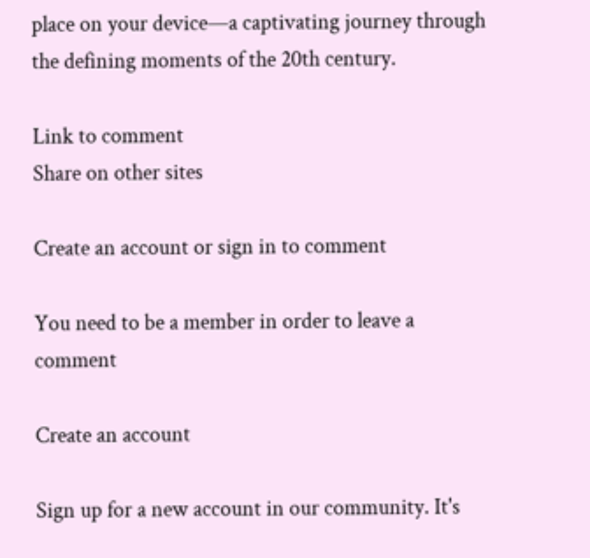place on your device—a captivating journey through the defining moments of the 20th century.

Link to comment
Share on other sites

Create an account or sign in to comment

You need to be a member in order to leave a comment

Create an account

Sign up for a new account in our community. It's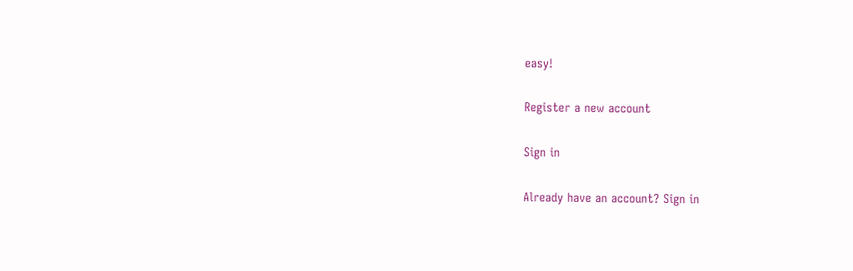easy!

Register a new account

Sign in

Already have an account? Sign in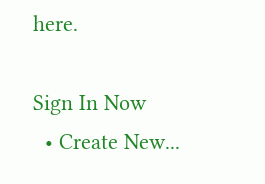here.

Sign In Now
  • Create New...